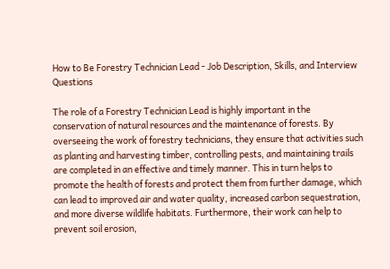How to Be Forestry Technician Lead - Job Description, Skills, and Interview Questions

The role of a Forestry Technician Lead is highly important in the conservation of natural resources and the maintenance of forests. By overseeing the work of forestry technicians, they ensure that activities such as planting and harvesting timber, controlling pests, and maintaining trails are completed in an effective and timely manner. This in turn helps to promote the health of forests and protect them from further damage, which can lead to improved air and water quality, increased carbon sequestration, and more diverse wildlife habitats. Furthermore, their work can help to prevent soil erosion,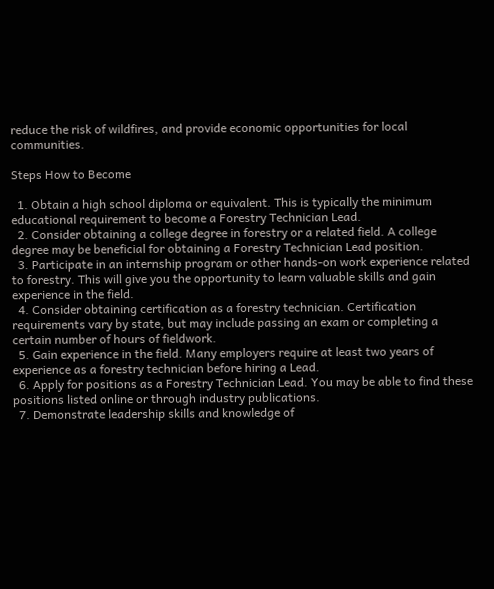reduce the risk of wildfires, and provide economic opportunities for local communities.

Steps How to Become

  1. Obtain a high school diploma or equivalent. This is typically the minimum educational requirement to become a Forestry Technician Lead.
  2. Consider obtaining a college degree in forestry or a related field. A college degree may be beneficial for obtaining a Forestry Technician Lead position.
  3. Participate in an internship program or other hands-on work experience related to forestry. This will give you the opportunity to learn valuable skills and gain experience in the field.
  4. Consider obtaining certification as a forestry technician. Certification requirements vary by state, but may include passing an exam or completing a certain number of hours of fieldwork.
  5. Gain experience in the field. Many employers require at least two years of experience as a forestry technician before hiring a Lead.
  6. Apply for positions as a Forestry Technician Lead. You may be able to find these positions listed online or through industry publications.
  7. Demonstrate leadership skills and knowledge of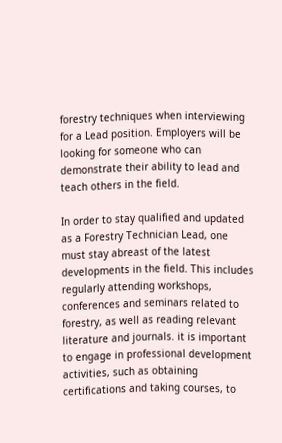forestry techniques when interviewing for a Lead position. Employers will be looking for someone who can demonstrate their ability to lead and teach others in the field.

In order to stay qualified and updated as a Forestry Technician Lead, one must stay abreast of the latest developments in the field. This includes regularly attending workshops, conferences and seminars related to forestry, as well as reading relevant literature and journals. it is important to engage in professional development activities, such as obtaining certifications and taking courses, to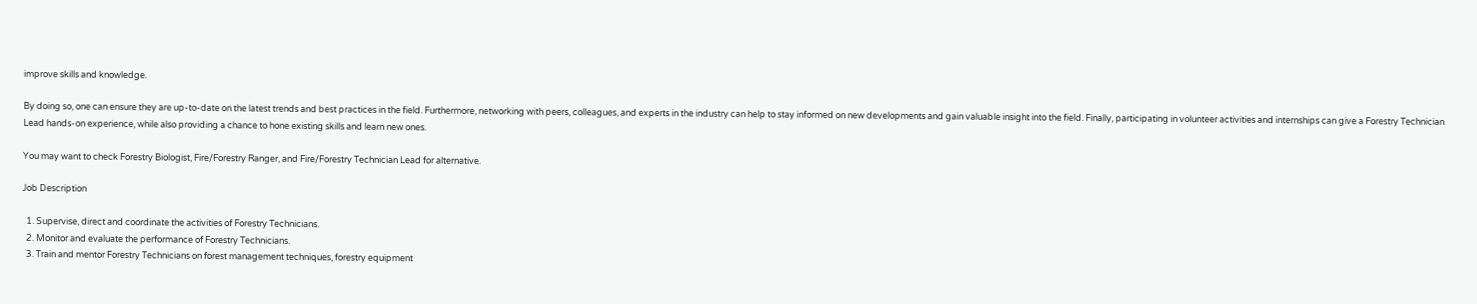improve skills and knowledge.

By doing so, one can ensure they are up-to-date on the latest trends and best practices in the field. Furthermore, networking with peers, colleagues, and experts in the industry can help to stay informed on new developments and gain valuable insight into the field. Finally, participating in volunteer activities and internships can give a Forestry Technician Lead hands-on experience, while also providing a chance to hone existing skills and learn new ones.

You may want to check Forestry Biologist, Fire/Forestry Ranger, and Fire/Forestry Technician Lead for alternative.

Job Description

  1. Supervise, direct and coordinate the activities of Forestry Technicians.
  2. Monitor and evaluate the performance of Forestry Technicians.
  3. Train and mentor Forestry Technicians on forest management techniques, forestry equipment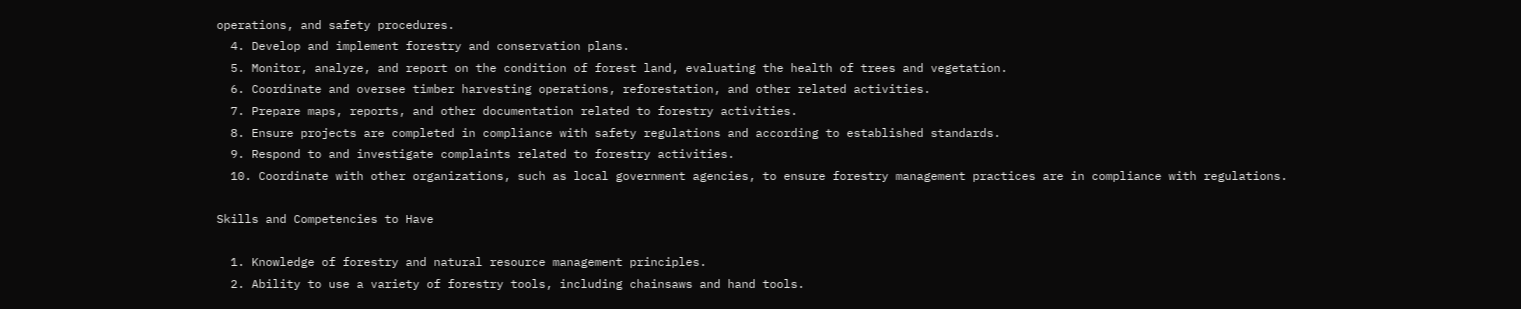operations, and safety procedures.
  4. Develop and implement forestry and conservation plans.
  5. Monitor, analyze, and report on the condition of forest land, evaluating the health of trees and vegetation.
  6. Coordinate and oversee timber harvesting operations, reforestation, and other related activities.
  7. Prepare maps, reports, and other documentation related to forestry activities.
  8. Ensure projects are completed in compliance with safety regulations and according to established standards.
  9. Respond to and investigate complaints related to forestry activities.
  10. Coordinate with other organizations, such as local government agencies, to ensure forestry management practices are in compliance with regulations.

Skills and Competencies to Have

  1. Knowledge of forestry and natural resource management principles.
  2. Ability to use a variety of forestry tools, including chainsaws and hand tools.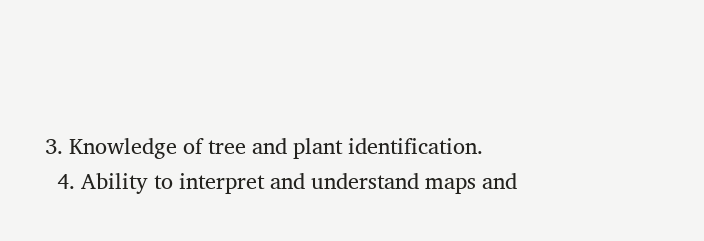3. Knowledge of tree and plant identification.
  4. Ability to interpret and understand maps and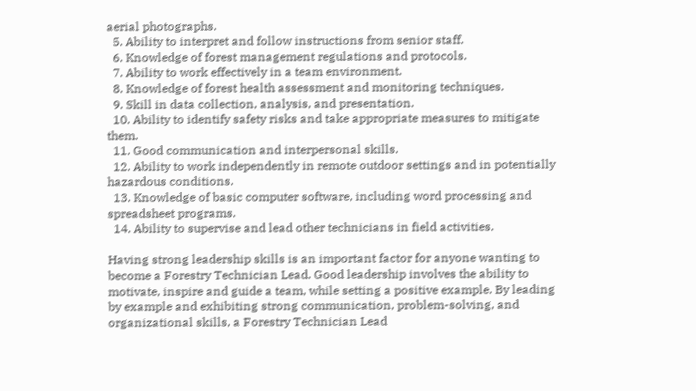aerial photographs.
  5. Ability to interpret and follow instructions from senior staff.
  6. Knowledge of forest management regulations and protocols.
  7. Ability to work effectively in a team environment.
  8. Knowledge of forest health assessment and monitoring techniques.
  9. Skill in data collection, analysis, and presentation.
  10. Ability to identify safety risks and take appropriate measures to mitigate them.
  11. Good communication and interpersonal skills.
  12. Ability to work independently in remote outdoor settings and in potentially hazardous conditions.
  13. Knowledge of basic computer software, including word processing and spreadsheet programs.
  14. Ability to supervise and lead other technicians in field activities.

Having strong leadership skills is an important factor for anyone wanting to become a Forestry Technician Lead. Good leadership involves the ability to motivate, inspire and guide a team, while setting a positive example. By leading by example and exhibiting strong communication, problem-solving, and organizational skills, a Forestry Technician Lead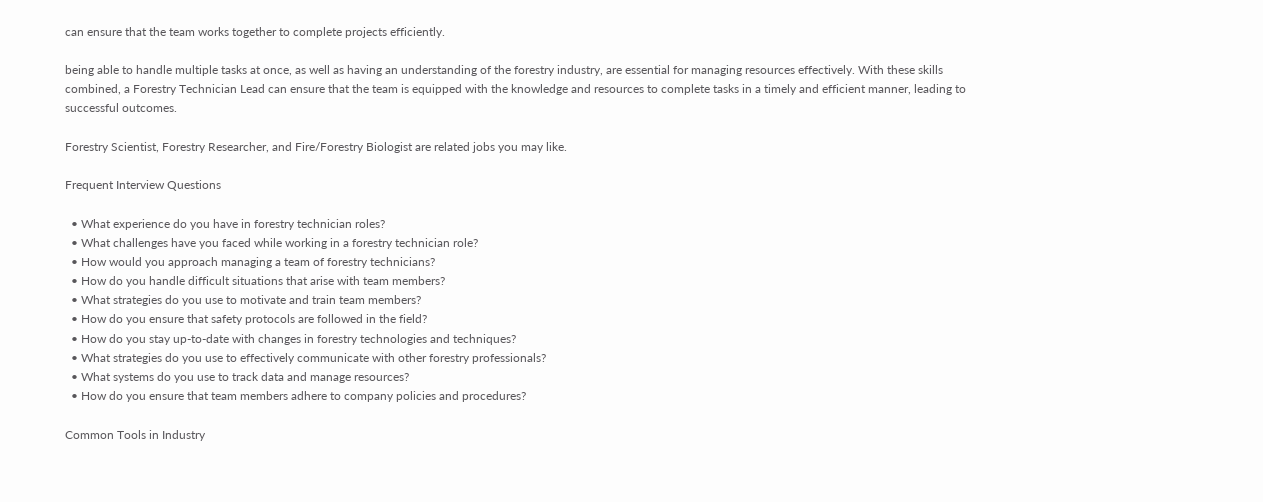can ensure that the team works together to complete projects efficiently.

being able to handle multiple tasks at once, as well as having an understanding of the forestry industry, are essential for managing resources effectively. With these skills combined, a Forestry Technician Lead can ensure that the team is equipped with the knowledge and resources to complete tasks in a timely and efficient manner, leading to successful outcomes.

Forestry Scientist, Forestry Researcher, and Fire/Forestry Biologist are related jobs you may like.

Frequent Interview Questions

  • What experience do you have in forestry technician roles?
  • What challenges have you faced while working in a forestry technician role?
  • How would you approach managing a team of forestry technicians?
  • How do you handle difficult situations that arise with team members?
  • What strategies do you use to motivate and train team members?
  • How do you ensure that safety protocols are followed in the field?
  • How do you stay up-to-date with changes in forestry technologies and techniques?
  • What strategies do you use to effectively communicate with other forestry professionals?
  • What systems do you use to track data and manage resources?
  • How do you ensure that team members adhere to company policies and procedures?

Common Tools in Industry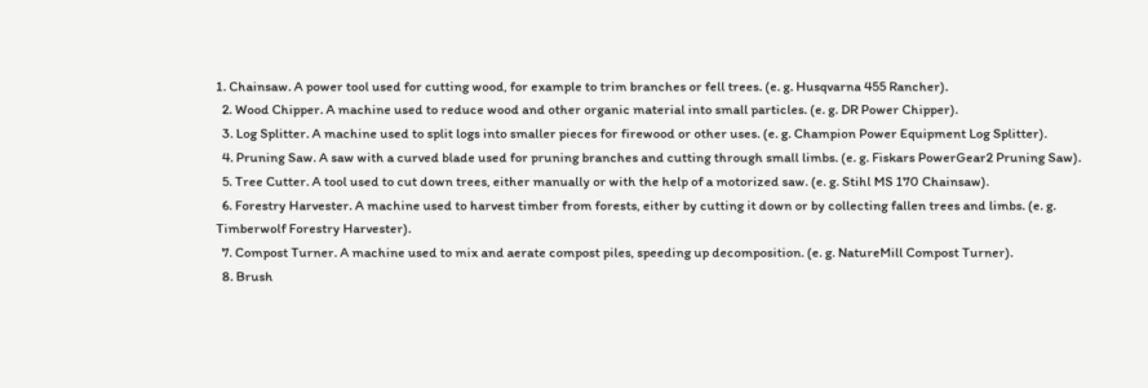1. Chainsaw. A power tool used for cutting wood, for example to trim branches or fell trees. (e. g. Husqvarna 455 Rancher).
  2. Wood Chipper. A machine used to reduce wood and other organic material into small particles. (e. g. DR Power Chipper).
  3. Log Splitter. A machine used to split logs into smaller pieces for firewood or other uses. (e. g. Champion Power Equipment Log Splitter).
  4. Pruning Saw. A saw with a curved blade used for pruning branches and cutting through small limbs. (e. g. Fiskars PowerGear2 Pruning Saw).
  5. Tree Cutter. A tool used to cut down trees, either manually or with the help of a motorized saw. (e. g. Stihl MS 170 Chainsaw).
  6. Forestry Harvester. A machine used to harvest timber from forests, either by cutting it down or by collecting fallen trees and limbs. (e. g. Timberwolf Forestry Harvester).
  7. Compost Turner. A machine used to mix and aerate compost piles, speeding up decomposition. (e. g. NatureMill Compost Turner).
  8. Brush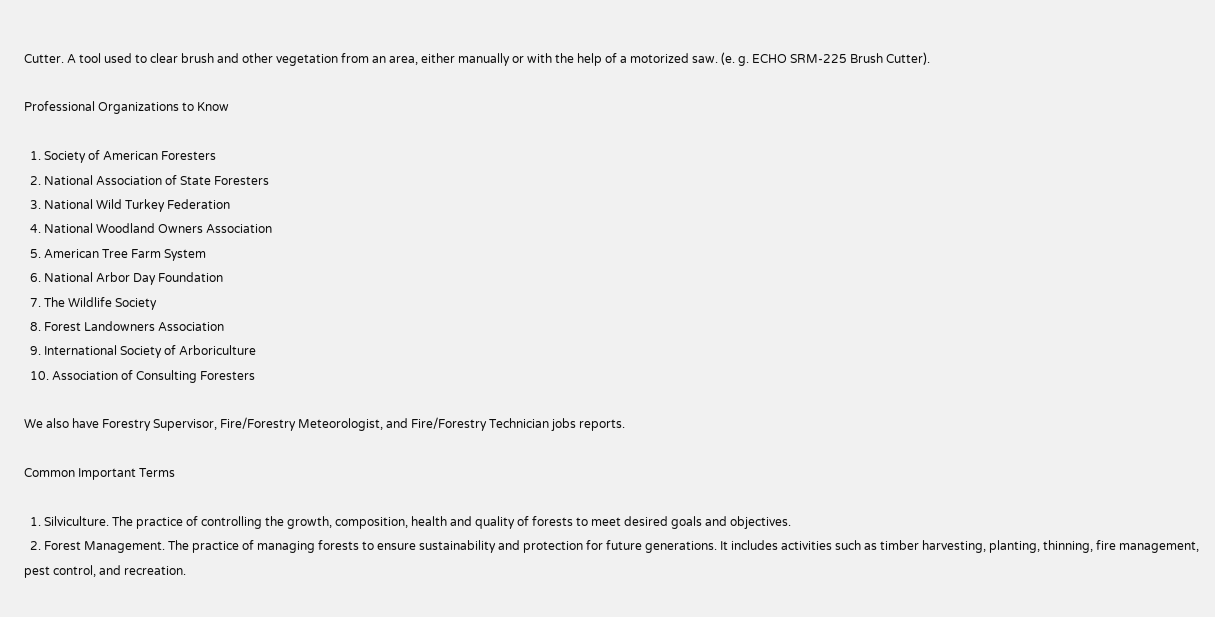Cutter. A tool used to clear brush and other vegetation from an area, either manually or with the help of a motorized saw. (e. g. ECHO SRM-225 Brush Cutter).

Professional Organizations to Know

  1. Society of American Foresters
  2. National Association of State Foresters
  3. National Wild Turkey Federation
  4. National Woodland Owners Association
  5. American Tree Farm System
  6. National Arbor Day Foundation
  7. The Wildlife Society
  8. Forest Landowners Association
  9. International Society of Arboriculture
  10. Association of Consulting Foresters

We also have Forestry Supervisor, Fire/Forestry Meteorologist, and Fire/Forestry Technician jobs reports.

Common Important Terms

  1. Silviculture. The practice of controlling the growth, composition, health and quality of forests to meet desired goals and objectives.
  2. Forest Management. The practice of managing forests to ensure sustainability and protection for future generations. It includes activities such as timber harvesting, planting, thinning, fire management, pest control, and recreation.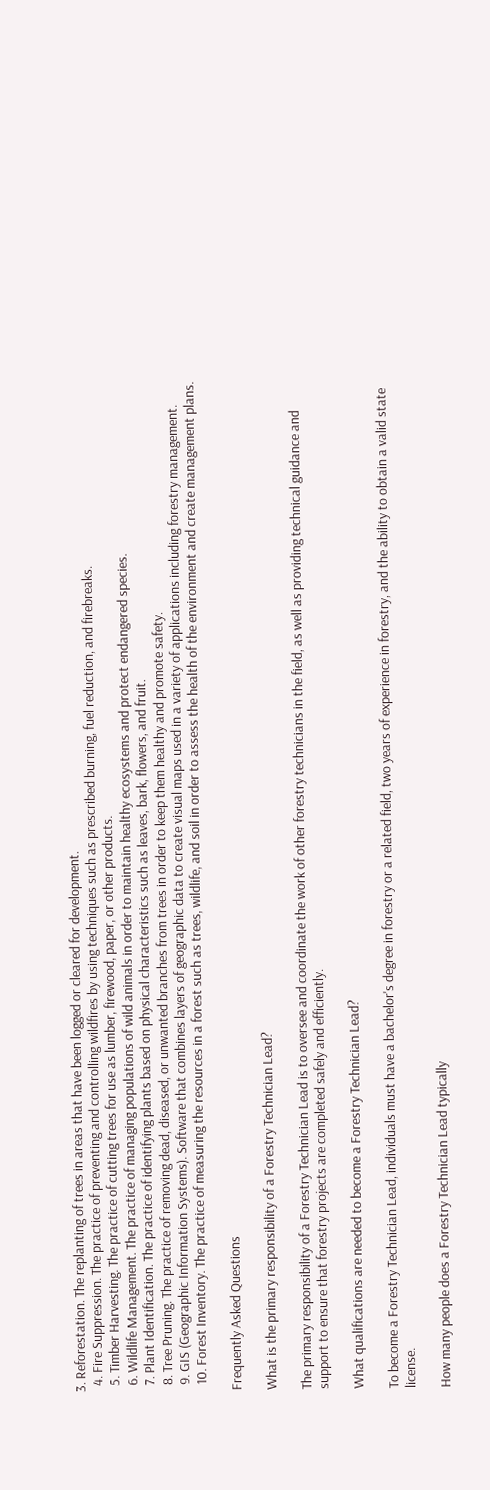3. Reforestation. The replanting of trees in areas that have been logged or cleared for development.
  4. Fire Suppression. The practice of preventing and controlling wildfires by using techniques such as prescribed burning, fuel reduction, and firebreaks.
  5. Timber Harvesting. The practice of cutting trees for use as lumber, firewood, paper, or other products.
  6. Wildlife Management. The practice of managing populations of wild animals in order to maintain healthy ecosystems and protect endangered species.
  7. Plant Identification. The practice of identifying plants based on physical characteristics such as leaves, bark, flowers, and fruit.
  8. Tree Pruning. The practice of removing dead, diseased, or unwanted branches from trees in order to keep them healthy and promote safety.
  9. GIS (Geographic Information Systems). Software that combines layers of geographic data to create visual maps used in a variety of applications including forestry management.
  10. Forest Inventory. The practice of measuring the resources in a forest such as trees, wildlife, and soil in order to assess the health of the environment and create management plans.

Frequently Asked Questions

What is the primary responsibility of a Forestry Technician Lead?

The primary responsibility of a Forestry Technician Lead is to oversee and coordinate the work of other forestry technicians in the field, as well as providing technical guidance and support to ensure that forestry projects are completed safely and efficiently.

What qualifications are needed to become a Forestry Technician Lead?

To become a Forestry Technician Lead, individuals must have a bachelor's degree in forestry or a related field, two years of experience in forestry, and the ability to obtain a valid state license.

How many people does a Forestry Technician Lead typically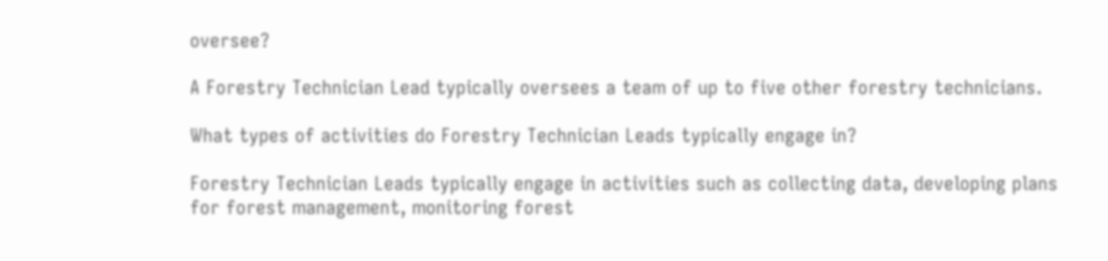oversee?

A Forestry Technician Lead typically oversees a team of up to five other forestry technicians.

What types of activities do Forestry Technician Leads typically engage in?

Forestry Technician Leads typically engage in activities such as collecting data, developing plans for forest management, monitoring forest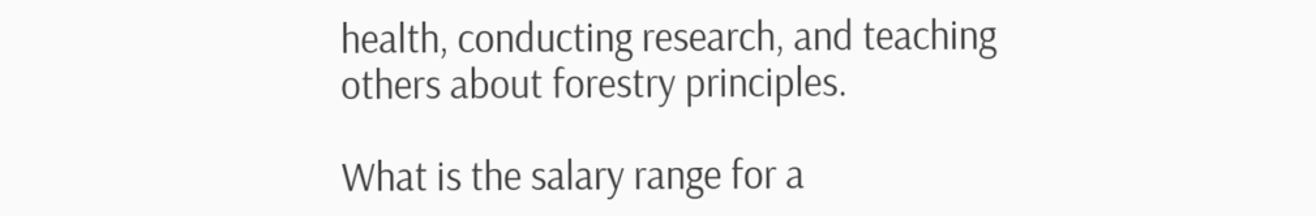health, conducting research, and teaching others about forestry principles.

What is the salary range for a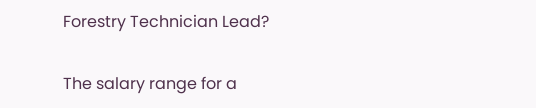Forestry Technician Lead?

The salary range for a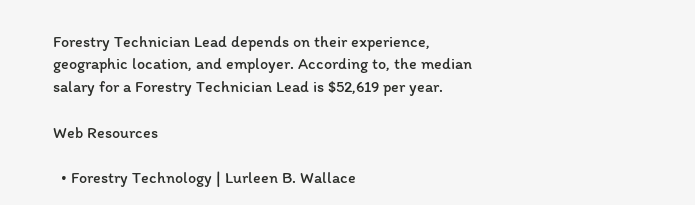Forestry Technician Lead depends on their experience, geographic location, and employer. According to, the median salary for a Forestry Technician Lead is $52,619 per year.

Web Resources

  • Forestry Technology | Lurleen B. Wallace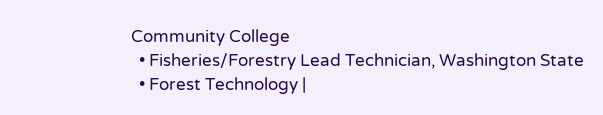Community College
  • Fisheries/Forestry Lead Technician, Washington State
  • Forest Technology |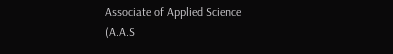Associate of Applied Science (A.A.S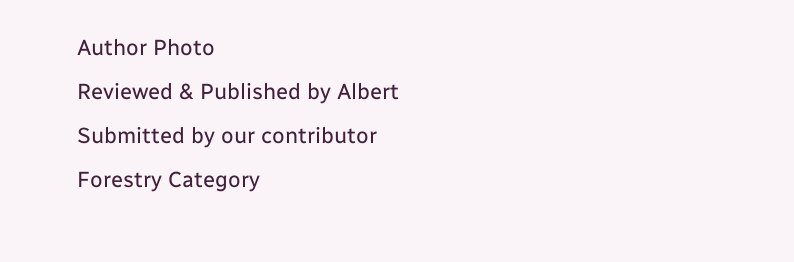Author Photo
Reviewed & Published by Albert
Submitted by our contributor
Forestry Category